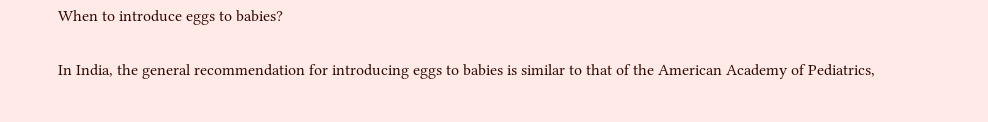When to introduce eggs to babies?

In India, the general recommendation for introducing eggs to babies is similar to that of the American Academy of Pediatrics,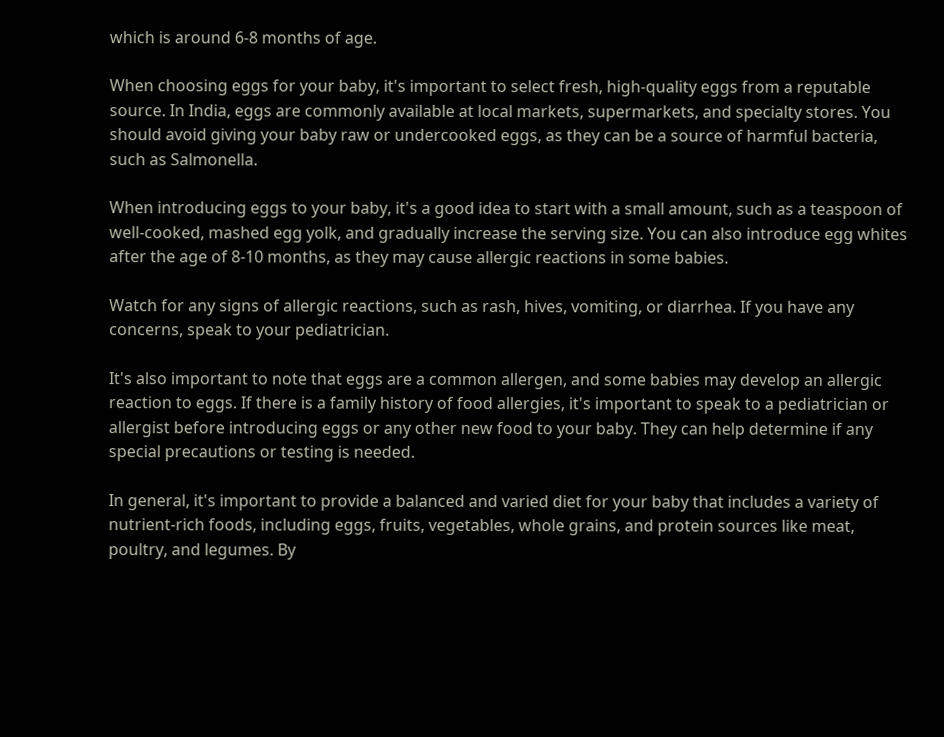which is around 6-8 months of age.

When choosing eggs for your baby, it's important to select fresh, high-quality eggs from a reputable source. In India, eggs are commonly available at local markets, supermarkets, and specialty stores. You should avoid giving your baby raw or undercooked eggs, as they can be a source of harmful bacteria, such as Salmonella.

When introducing eggs to your baby, it's a good idea to start with a small amount, such as a teaspoon of well-cooked, mashed egg yolk, and gradually increase the serving size. You can also introduce egg whites after the age of 8-10 months, as they may cause allergic reactions in some babies.

Watch for any signs of allergic reactions, such as rash, hives, vomiting, or diarrhea. If you have any concerns, speak to your pediatrician.

It's also important to note that eggs are a common allergen, and some babies may develop an allergic reaction to eggs. If there is a family history of food allergies, it's important to speak to a pediatrician or allergist before introducing eggs or any other new food to your baby. They can help determine if any special precautions or testing is needed.

In general, it's important to provide a balanced and varied diet for your baby that includes a variety of nutrient-rich foods, including eggs, fruits, vegetables, whole grains, and protein sources like meat, poultry, and legumes. By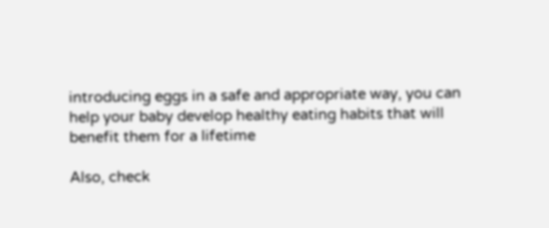introducing eggs in a safe and appropriate way, you can help your baby develop healthy eating habits that will benefit them for a lifetime

Also, check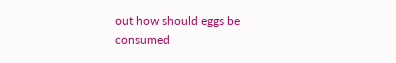out how should eggs be consumed